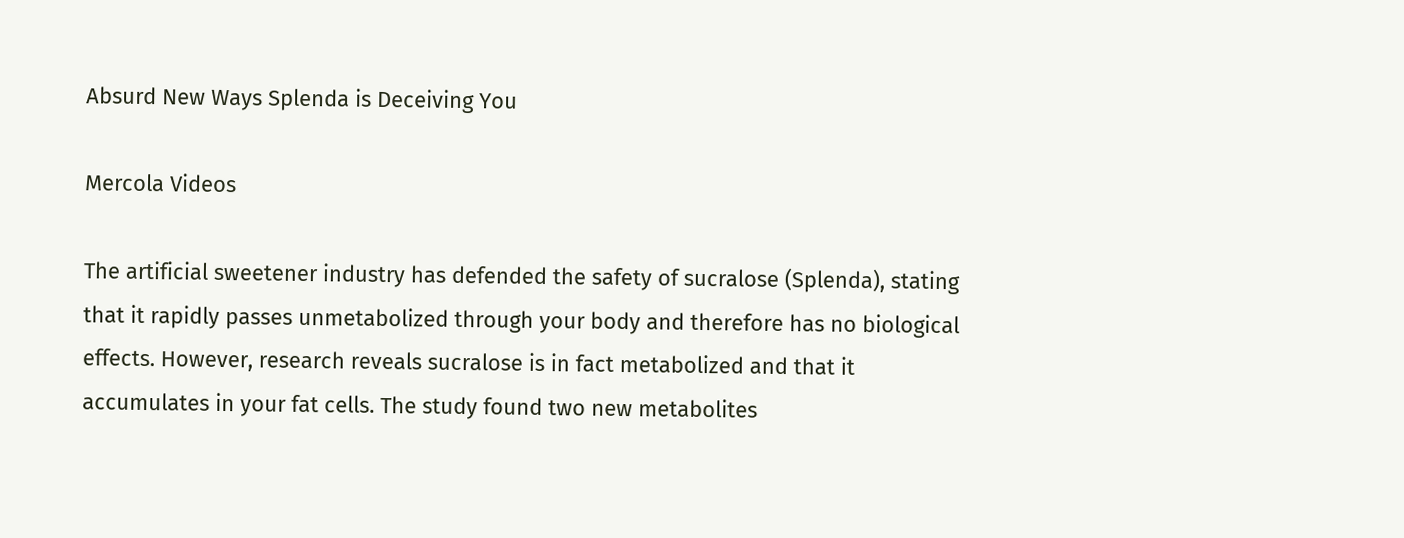Absurd New Ways Splenda is Deceiving You

Mercola Videos

The artificial sweetener industry has defended the safety of sucralose (Splenda), stating that it rapidly passes unmetabolized through your body and therefore has no biological effects. However, research reveals sucralose is in fact metabolized and that it accumulates in your fat cells. The study found two new metabolites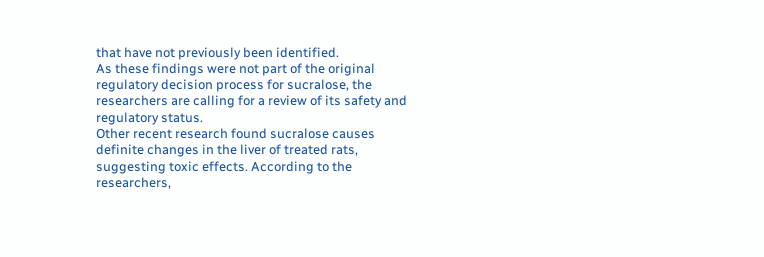that have not previously been identified.
As these findings were not part of the original regulatory decision process for sucralose, the researchers are calling for a review of its safety and regulatory status.
Other recent research found sucralose causes definite changes in the liver of treated rats, suggesting toxic effects. According to the researchers,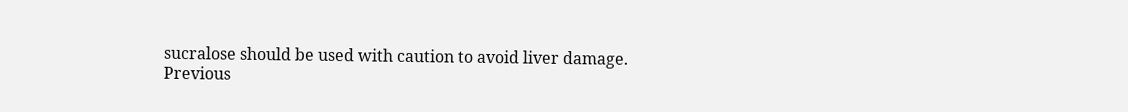sucralose should be used with caution to avoid liver damage.
Previous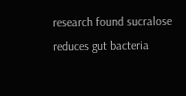research found sucralose reduces gut bacteria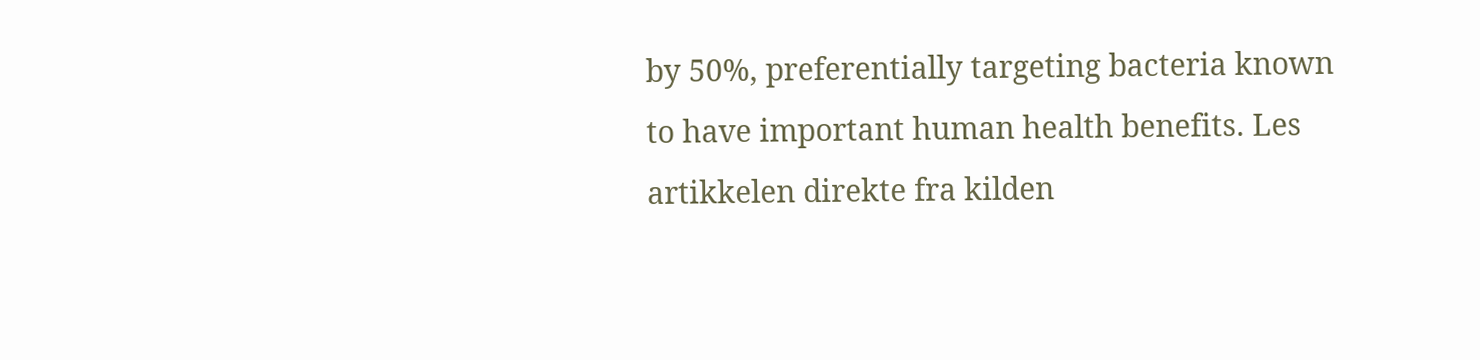by 50%, preferentially targeting bacteria known to have important human health benefits. Les artikkelen direkte fra kilden